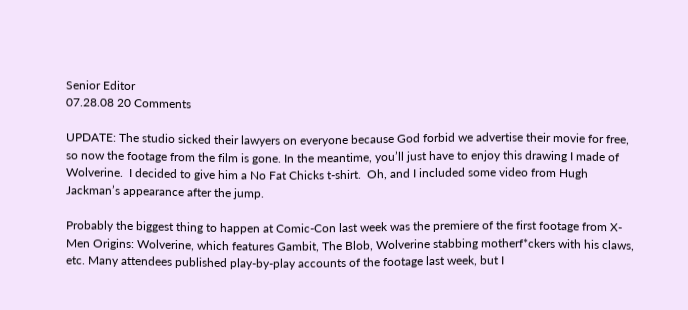Senior Editor
07.28.08 20 Comments

UPDATE: The studio sicked their lawyers on everyone because God forbid we advertise their movie for free, so now the footage from the film is gone. In the meantime, you’ll just have to enjoy this drawing I made of Wolverine.  I decided to give him a No Fat Chicks t-shirt.  Oh, and I included some video from Hugh Jackman’s appearance after the jump.

Probably the biggest thing to happen at Comic-Con last week was the premiere of the first footage from X-Men Origins: Wolverine, which features Gambit, The Blob, Wolverine stabbing motherf*ckers with his claws, etc. Many attendees published play-by-play accounts of the footage last week, but I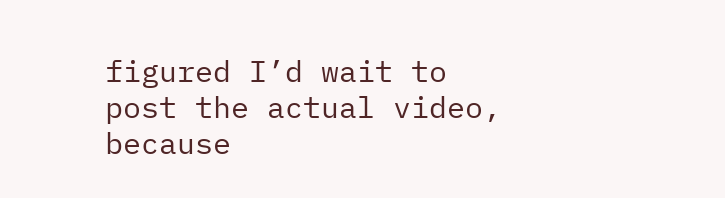figured I’d wait to post the actual video, because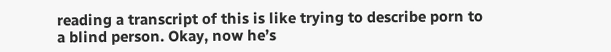reading a transcript of this is like trying to describe porn to a blind person. Okay, now he’s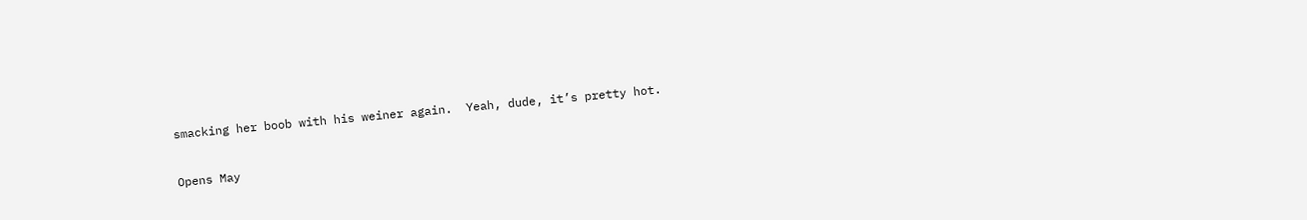smacking her boob with his weiner again.  Yeah, dude, it’s pretty hot.

Opens May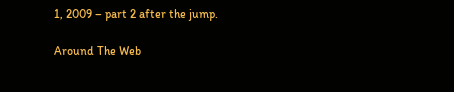1, 2009 – part 2 after the jump.

Around The Web